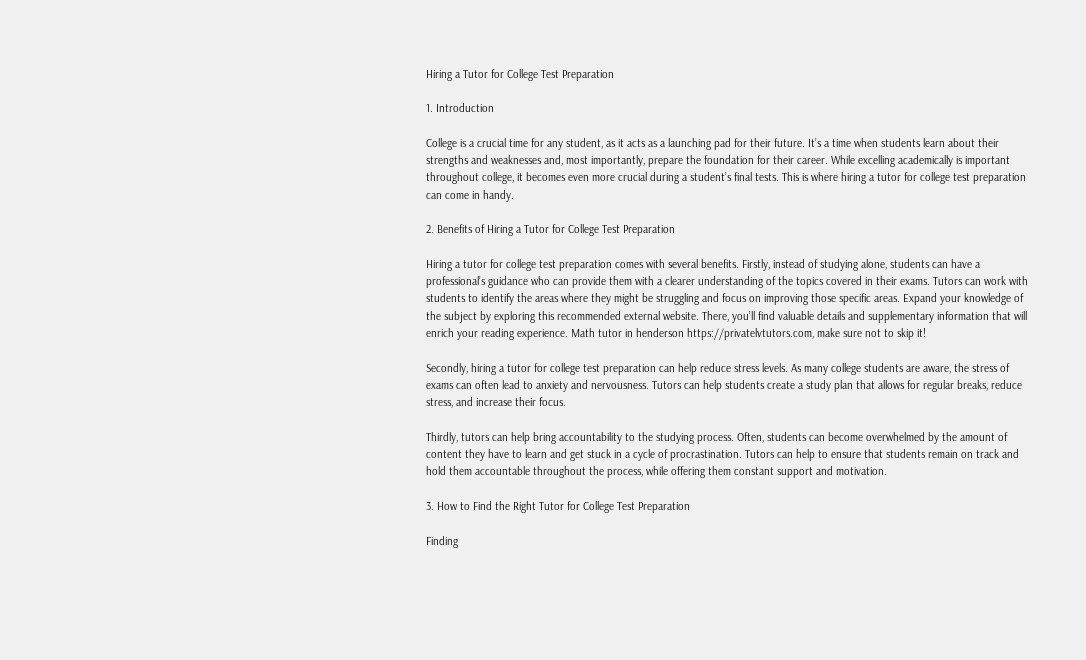Hiring a Tutor for College Test Preparation

1. Introduction

College is a crucial time for any student, as it acts as a launching pad for their future. It’s a time when students learn about their strengths and weaknesses and, most importantly, prepare the foundation for their career. While excelling academically is important throughout college, it becomes even more crucial during a student’s final tests. This is where hiring a tutor for college test preparation can come in handy.

2. Benefits of Hiring a Tutor for College Test Preparation

Hiring a tutor for college test preparation comes with several benefits. Firstly, instead of studying alone, students can have a professional’s guidance who can provide them with a clearer understanding of the topics covered in their exams. Tutors can work with students to identify the areas where they might be struggling and focus on improving those specific areas. Expand your knowledge of the subject by exploring this recommended external website. There, you’ll find valuable details and supplementary information that will enrich your reading experience. Math tutor in henderson https://privatelvtutors.com, make sure not to skip it!

Secondly, hiring a tutor for college test preparation can help reduce stress levels. As many college students are aware, the stress of exams can often lead to anxiety and nervousness. Tutors can help students create a study plan that allows for regular breaks, reduce stress, and increase their focus.

Thirdly, tutors can help bring accountability to the studying process. Often, students can become overwhelmed by the amount of content they have to learn and get stuck in a cycle of procrastination. Tutors can help to ensure that students remain on track and hold them accountable throughout the process, while offering them constant support and motivation.

3. How to Find the Right Tutor for College Test Preparation

Finding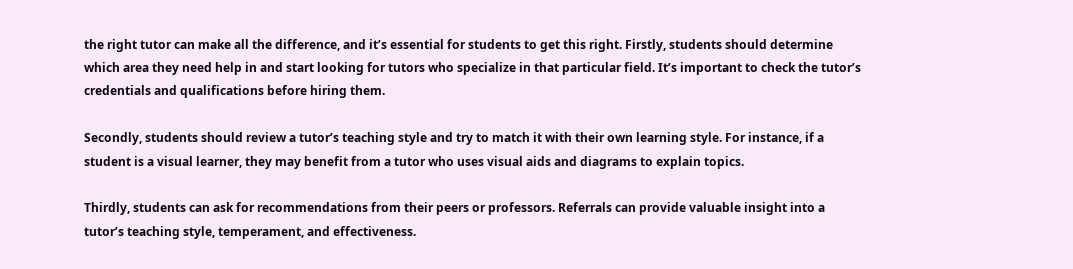the right tutor can make all the difference, and it’s essential for students to get this right. Firstly, students should determine which area they need help in and start looking for tutors who specialize in that particular field. It’s important to check the tutor’s credentials and qualifications before hiring them.

Secondly, students should review a tutor’s teaching style and try to match it with their own learning style. For instance, if a student is a visual learner, they may benefit from a tutor who uses visual aids and diagrams to explain topics.

Thirdly, students can ask for recommendations from their peers or professors. Referrals can provide valuable insight into a tutor’s teaching style, temperament, and effectiveness.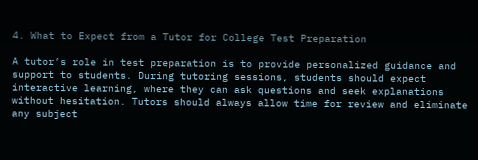4. What to Expect from a Tutor for College Test Preparation

A tutor’s role in test preparation is to provide personalized guidance and support to students. During tutoring sessions, students should expect interactive learning, where they can ask questions and seek explanations without hesitation. Tutors should always allow time for review and eliminate any subject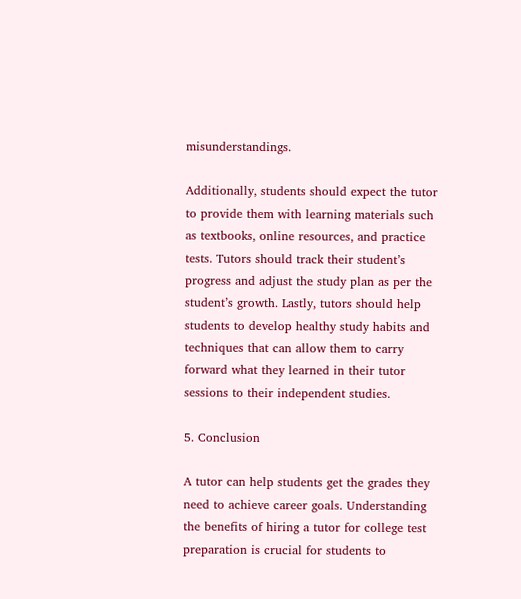misunderstandings.

Additionally, students should expect the tutor to provide them with learning materials such as textbooks, online resources, and practice tests. Tutors should track their student’s progress and adjust the study plan as per the student’s growth. Lastly, tutors should help students to develop healthy study habits and techniques that can allow them to carry forward what they learned in their tutor sessions to their independent studies.

5. Conclusion

A tutor can help students get the grades they need to achieve career goals. Understanding the benefits of hiring a tutor for college test preparation is crucial for students to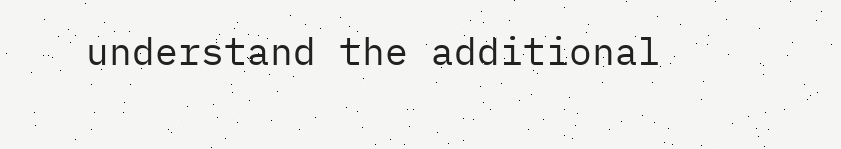understand the additional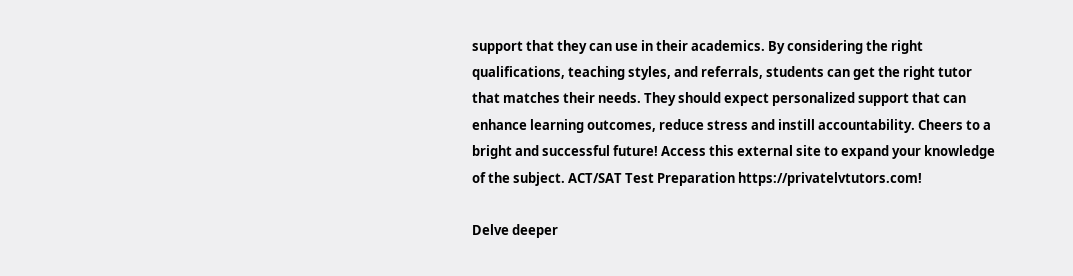support that they can use in their academics. By considering the right qualifications, teaching styles, and referrals, students can get the right tutor that matches their needs. They should expect personalized support that can enhance learning outcomes, reduce stress and instill accountability. Cheers to a bright and successful future! Access this external site to expand your knowledge of the subject. ACT/SAT Test Preparation https://privatelvtutors.com!

Delve deeper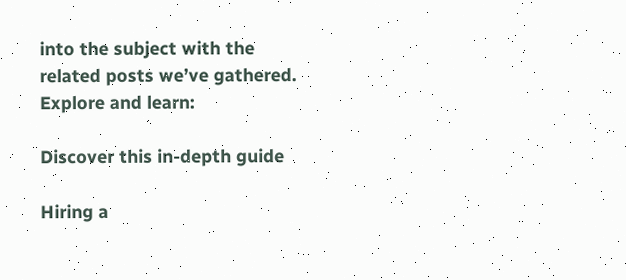into the subject with the related posts we’ve gathered. Explore and learn:

Discover this in-depth guide

Hiring a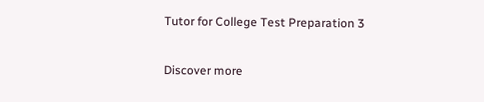Tutor for College Test Preparation 3

Discover more